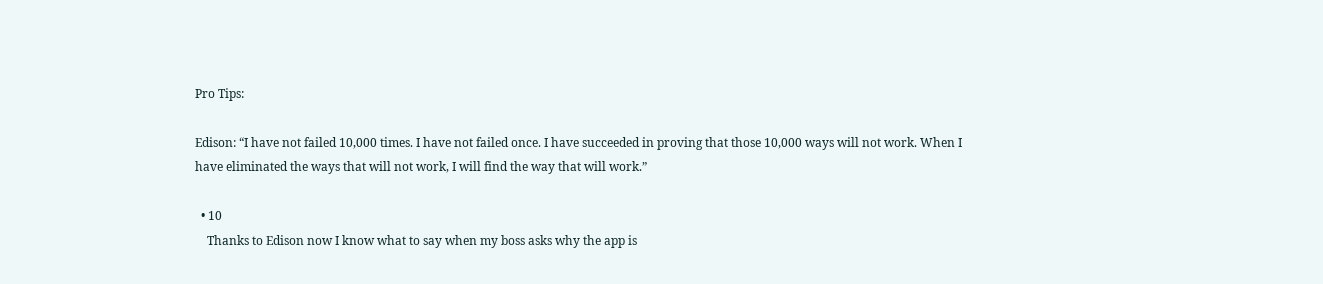Pro Tips:

Edison: “I have not failed 10,000 times. I have not failed once. I have succeeded in proving that those 10,000 ways will not work. When I have eliminated the ways that will not work, I will find the way that will work.”

  • 10
    Thanks to Edison now I know what to say when my boss asks why the app is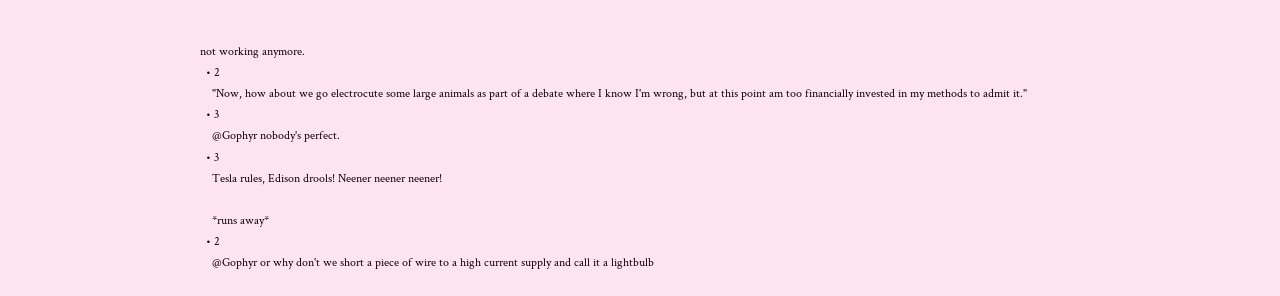not working anymore.
  • 2
    "Now, how about we go electrocute some large animals as part of a debate where I know I'm wrong, but at this point am too financially invested in my methods to admit it."
  • 3
    @Gophyr nobody's perfect.
  • 3
    Tesla rules, Edison drools! Neener neener neener!

    *runs away*
  • 2
    @Gophyr or why don't we short a piece of wire to a high current supply and call it a lightbulb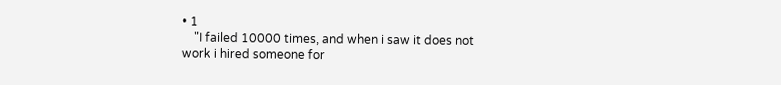• 1
    "I failed 10000 times, and when i saw it does not work i hired someone for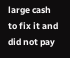large cash to fix it and did not pay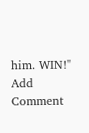him. WIN!"
Add Comment